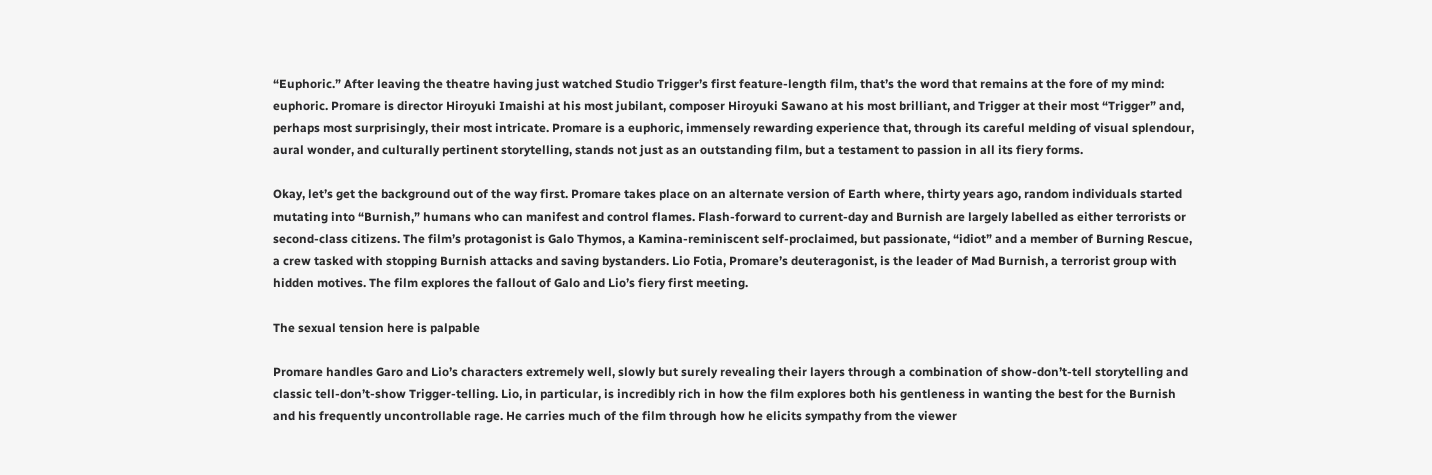“Euphoric.” After leaving the theatre having just watched Studio Trigger’s first feature-length film, that’s the word that remains at the fore of my mind: euphoric. Promare is director Hiroyuki Imaishi at his most jubilant, composer Hiroyuki Sawano at his most brilliant, and Trigger at their most “Trigger” and, perhaps most surprisingly, their most intricate. Promare is a euphoric, immensely rewarding experience that, through its careful melding of visual splendour, aural wonder, and culturally pertinent storytelling, stands not just as an outstanding film, but a testament to passion in all its fiery forms.

Okay, let’s get the background out of the way first. Promare takes place on an alternate version of Earth where, thirty years ago, random individuals started mutating into “Burnish,” humans who can manifest and control flames. Flash-forward to current-day and Burnish are largely labelled as either terrorists or second-class citizens. The film’s protagonist is Galo Thymos, a Kamina-reminiscent self-proclaimed, but passionate, “idiot” and a member of Burning Rescue, a crew tasked with stopping Burnish attacks and saving bystanders. Lio Fotia, Promare’s deuteragonist, is the leader of Mad Burnish, a terrorist group with hidden motives. The film explores the fallout of Galo and Lio’s fiery first meeting.

The sexual tension here is palpable

Promare handles Garo and Lio’s characters extremely well, slowly but surely revealing their layers through a combination of show-don’t-tell storytelling and classic tell-don’t-show Trigger-telling. Lio, in particular, is incredibly rich in how the film explores both his gentleness in wanting the best for the Burnish and his frequently uncontrollable rage. He carries much of the film through how he elicits sympathy from the viewer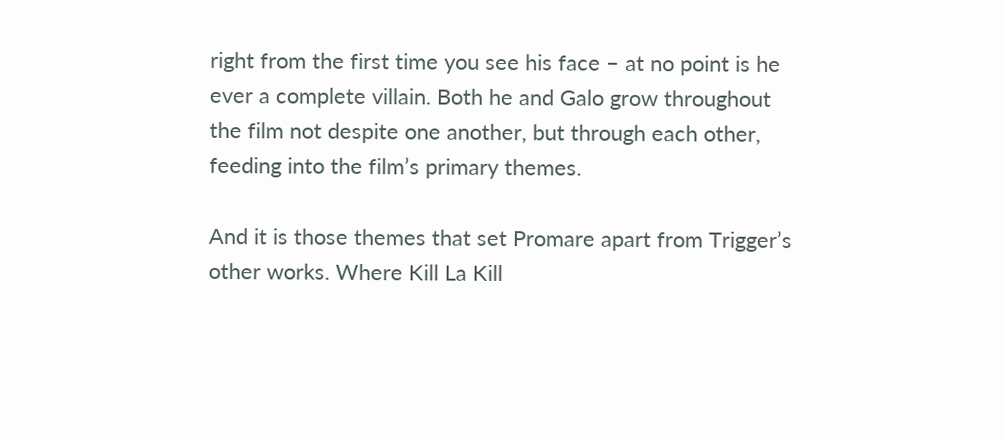right from the first time you see his face – at no point is he ever a complete villain. Both he and Galo grow throughout the film not despite one another, but through each other, feeding into the film’s primary themes.

And it is those themes that set Promare apart from Trigger’s other works. Where Kill La Kill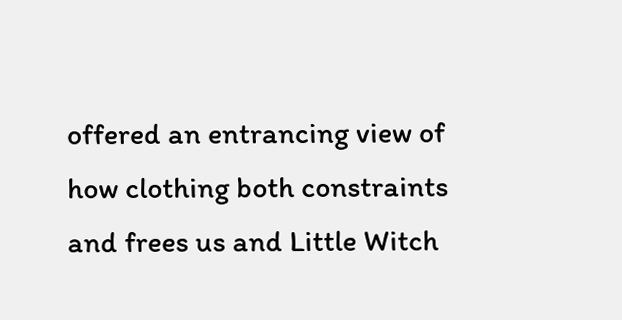offered an entrancing view of how clothing both constraints and frees us and Little Witch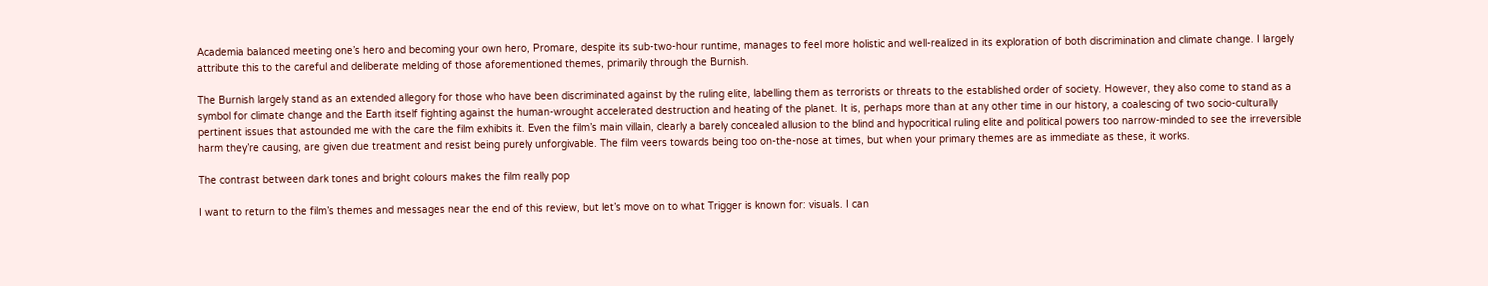Academia balanced meeting one’s hero and becoming your own hero, Promare, despite its sub-two-hour runtime, manages to feel more holistic and well-realized in its exploration of both discrimination and climate change. I largely attribute this to the careful and deliberate melding of those aforementioned themes, primarily through the Burnish.

The Burnish largely stand as an extended allegory for those who have been discriminated against by the ruling elite, labelling them as terrorists or threats to the established order of society. However, they also come to stand as a symbol for climate change and the Earth itself fighting against the human-wrought accelerated destruction and heating of the planet. It is, perhaps more than at any other time in our history, a coalescing of two socio-culturally pertinent issues that astounded me with the care the film exhibits it. Even the film’s main villain, clearly a barely concealed allusion to the blind and hypocritical ruling elite and political powers too narrow-minded to see the irreversible harm they’re causing, are given due treatment and resist being purely unforgivable. The film veers towards being too on-the-nose at times, but when your primary themes are as immediate as these, it works.

The contrast between dark tones and bright colours makes the film really pop

I want to return to the film’s themes and messages near the end of this review, but let’s move on to what Trigger is known for: visuals. I can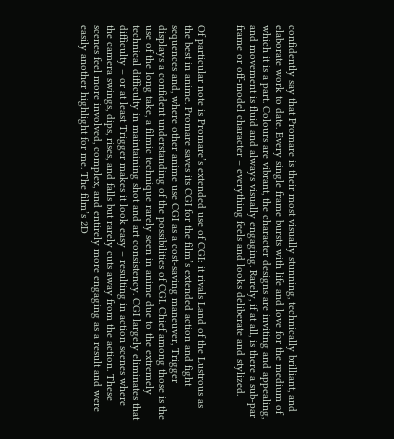confidently say that Promare is their most visually stunning, technically brilliant, and elaborate work to date. Every single frame bursts with life and love for the medium of which it is a part. Colours are vibrant, the character designs are inviting and appealing, and movement is fluid and always visually engaging. Rarely, if at all, is there a sub-par frame or off-model character – everything feels and looks deliberate and stylized.


Of particular note is Promare’s extended use of CGI: it rivals Land of the Lustrous as the best in anime. Promare saves its CGI for the film’s extended action and fight sequences and, where other anime use CGI as a cost-saving maneuver, Trigger displays a confident understanding of the possibilities of CGI. Chief among those is the use of the long take, a filmic technique rarely seen in anime due to the extremely technical difficulty in maintaining shot and art consistency. CGI largely eliminates that difficulty – or at least Trigger makes it look easy – resulting in action scenes where the camera swings, dips, rises, and falls but rarely cuts away from the action. These scenes feel more involved, complex, and entirely more engaging as a result and were easily another highlight for me. The film’s 2D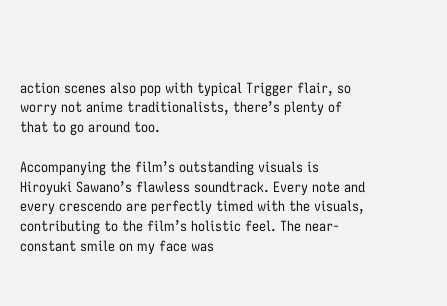action scenes also pop with typical Trigger flair, so worry not anime traditionalists, there’s plenty of that to go around too.

Accompanying the film’s outstanding visuals is Hiroyuki Sawano’s flawless soundtrack. Every note and every crescendo are perfectly timed with the visuals, contributing to the film’s holistic feel. The near-constant smile on my face was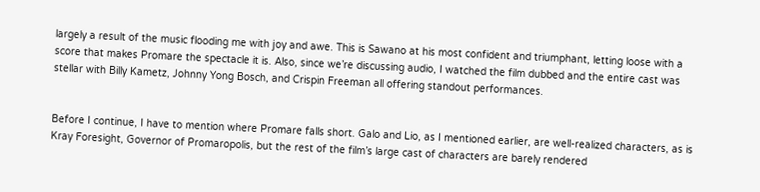largely a result of the music flooding me with joy and awe. This is Sawano at his most confident and triumphant, letting loose with a score that makes Promare the spectacle it is. Also, since we’re discussing audio, I watched the film dubbed and the entire cast was stellar with Billy Kametz, Johnny Yong Bosch, and Crispin Freeman all offering standout performances.


Before I continue, I have to mention where Promare falls short. Galo and Lio, as I mentioned earlier, are well-realized characters, as is Kray Foresight, Governor of Promaropolis, but the rest of the film’s large cast of characters are barely rendered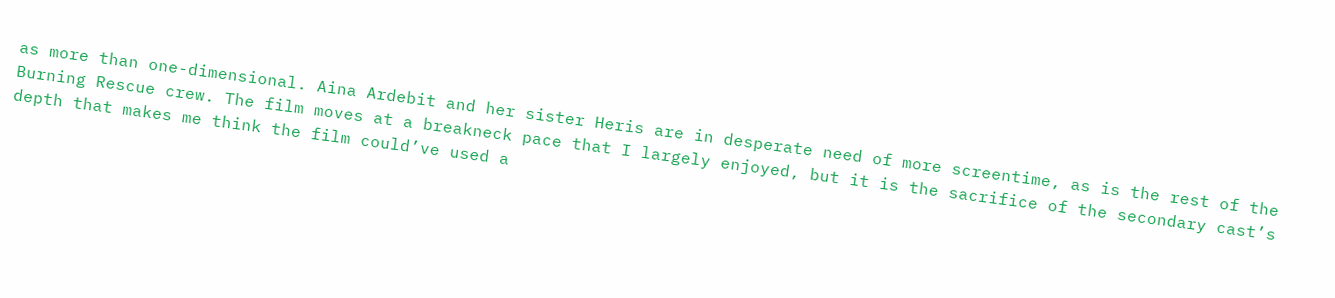as more than one-dimensional. Aina Ardebit and her sister Heris are in desperate need of more screentime, as is the rest of the Burning Rescue crew. The film moves at a breakneck pace that I largely enjoyed, but it is the sacrifice of the secondary cast’s depth that makes me think the film could’ve used a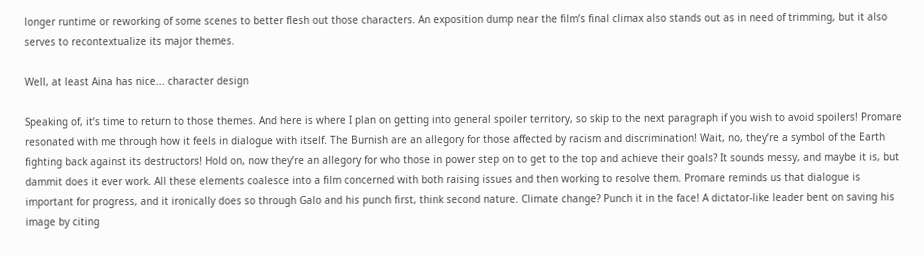longer runtime or reworking of some scenes to better flesh out those characters. An exposition dump near the film’s final climax also stands out as in need of trimming, but it also serves to recontextualize its major themes.

Well, at least Aina has nice... character design

Speaking of, it’s time to return to those themes. And here is where I plan on getting into general spoiler territory, so skip to the next paragraph if you wish to avoid spoilers! Promare resonated with me through how it feels in dialogue with itself. The Burnish are an allegory for those affected by racism and discrimination! Wait, no, they’re a symbol of the Earth fighting back against its destructors! Hold on, now they’re an allegory for who those in power step on to get to the top and achieve their goals? It sounds messy, and maybe it is, but dammit does it ever work. All these elements coalesce into a film concerned with both raising issues and then working to resolve them. Promare reminds us that dialogue is important for progress, and it ironically does so through Galo and his punch first, think second nature. Climate change? Punch it in the face! A dictator-like leader bent on saving his image by citing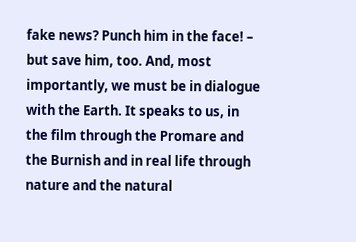fake news? Punch him in the face! – but save him, too. And, most importantly, we must be in dialogue with the Earth. It speaks to us, in the film through the Promare and the Burnish and in real life through nature and the natural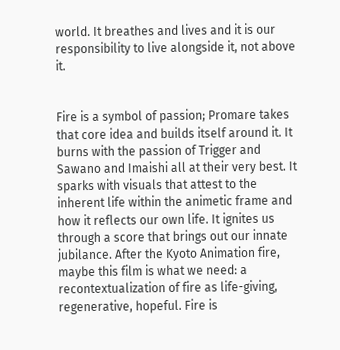world. It breathes and lives and it is our responsibility to live alongside it, not above it.


Fire is a symbol of passion; Promare takes that core idea and builds itself around it. It burns with the passion of Trigger and Sawano and Imaishi all at their very best. It sparks with visuals that attest to the inherent life within the animetic frame and how it reflects our own life. It ignites us through a score that brings out our innate jubilance. After the Kyoto Animation fire, maybe this film is what we need: a recontextualization of fire as life-giving, regenerative, hopeful. Fire is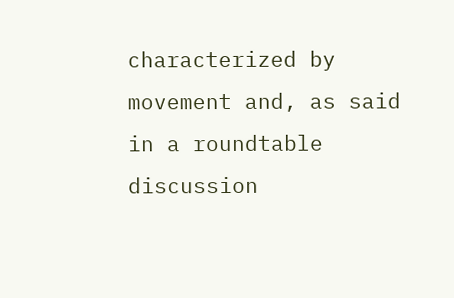characterized by movement and, as said in a roundtable discussion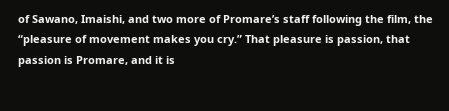of Sawano, Imaishi, and two more of Promare’s staff following the film, the “pleasure of movement makes you cry.” That pleasure is passion, that passion is Promare, and it is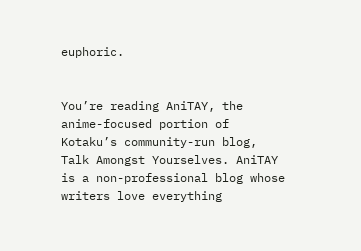euphoric.


You’re reading AniTAY, the anime-focused portion of Kotaku’s community-run blog, Talk Amongst Yourselves. AniTAY is a non-professional blog whose writers love everything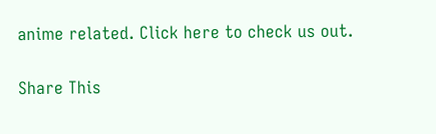anime related. Click here to check us out.

Share This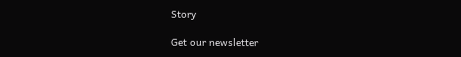Story

Get our newsletter